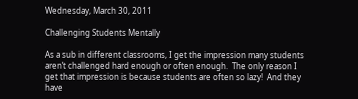Wednesday, March 30, 2011

Challenging Students Mentally

As a sub in different classrooms, I get the impression many students aren’t challenged hard enough or often enough.  The only reason I get that impression is because students are often so lazy!  And they have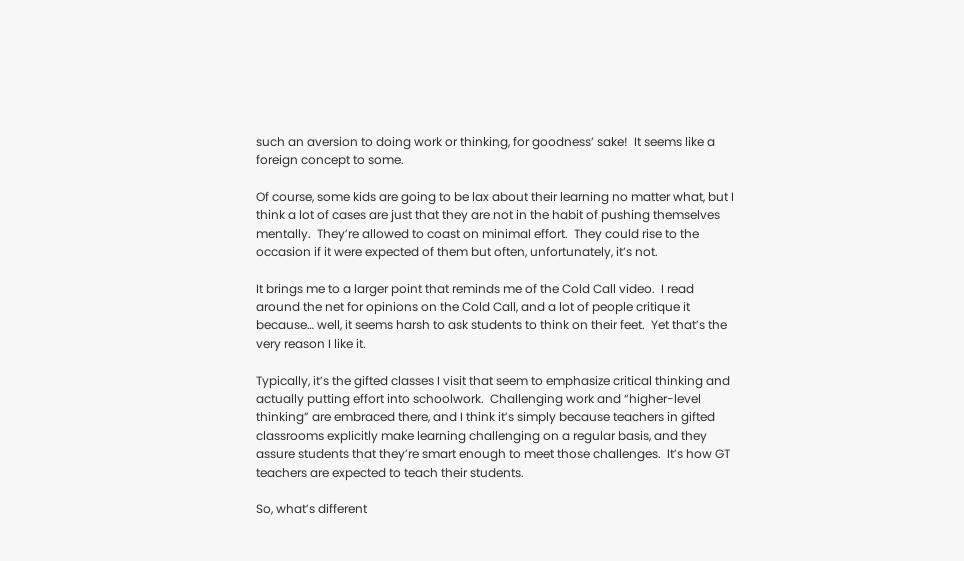such an aversion to doing work or thinking, for goodness’ sake!  It seems like a foreign concept to some.

Of course, some kids are going to be lax about their learning no matter what, but I think a lot of cases are just that they are not in the habit of pushing themselves mentally.  They’re allowed to coast on minimal effort.  They could rise to the occasion if it were expected of them but often, unfortunately, it’s not.

It brings me to a larger point that reminds me of the Cold Call video.  I read around the net for opinions on the Cold Call, and a lot of people critique it because… well, it seems harsh to ask students to think on their feet.  Yet that’s the very reason I like it.

Typically, it’s the gifted classes I visit that seem to emphasize critical thinking and actually putting effort into schoolwork.  Challenging work and “higher-level thinking” are embraced there, and I think it’s simply because teachers in gifted classrooms explicitly make learning challenging on a regular basis, and they assure students that they’re smart enough to meet those challenges.  It’s how GT teachers are expected to teach their students.

So, what’s different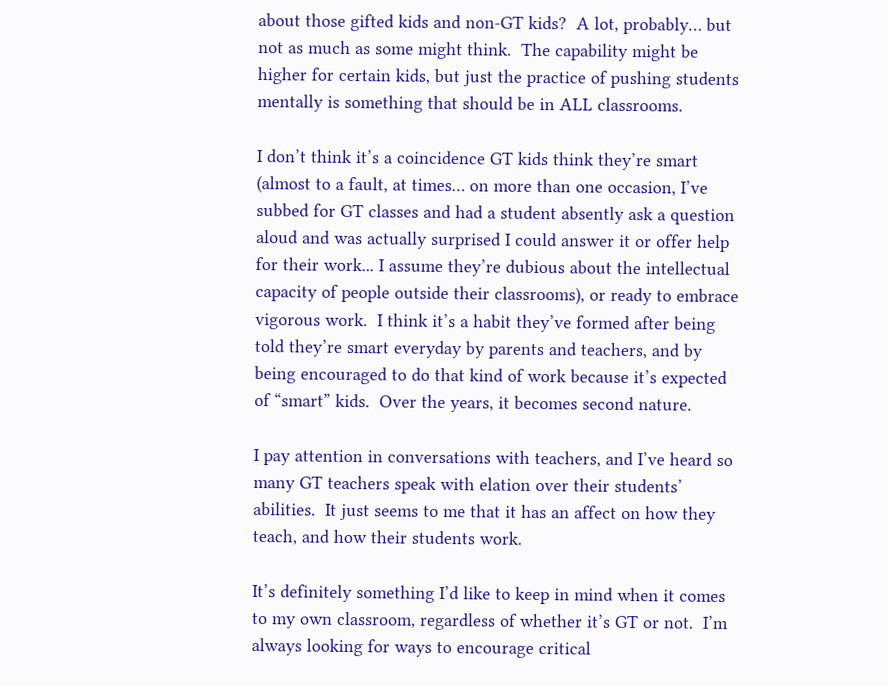about those gifted kids and non-GT kids?  A lot, probably… but not as much as some might think.  The capability might be higher for certain kids, but just the practice of pushing students mentally is something that should be in ALL classrooms.

I don’t think it’s a coincidence GT kids think they’re smart (almost to a fault, at times… on more than one occasion, I’ve subbed for GT classes and had a student absently ask a question aloud and was actually surprised I could answer it or offer help for their work... I assume they’re dubious about the intellectual capacity of people outside their classrooms), or ready to embrace vigorous work.  I think it’s a habit they’ve formed after being told they’re smart everyday by parents and teachers, and by being encouraged to do that kind of work because it’s expected of “smart” kids.  Over the years, it becomes second nature.

I pay attention in conversations with teachers, and I’ve heard so many GT teachers speak with elation over their students’ abilities.  It just seems to me that it has an affect on how they teach, and how their students work.

It’s definitely something I’d like to keep in mind when it comes to my own classroom, regardless of whether it’s GT or not.  I’m always looking for ways to encourage critical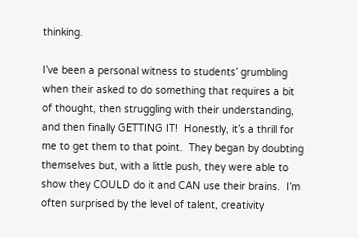thinking.

I’ve been a personal witness to students’ grumbling when their asked to do something that requires a bit of thought, then struggling with their understanding, and then finally GETTING IT!  Honestly, it’s a thrill for me to get them to that point.  They began by doubting themselves but, with a little push, they were able to show they COULD do it and CAN use their brains.  I’m often surprised by the level of talent, creativity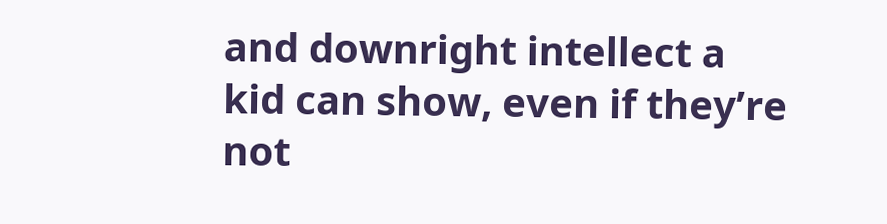and downright intellect a kid can show, even if they’re not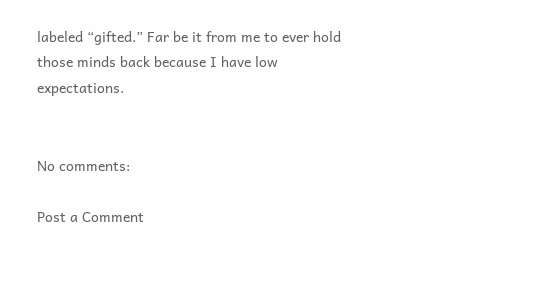labeled “gifted.” Far be it from me to ever hold those minds back because I have low expectations.


No comments:

Post a Comment